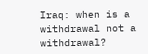Iraq: when is a withdrawal not a withdrawal?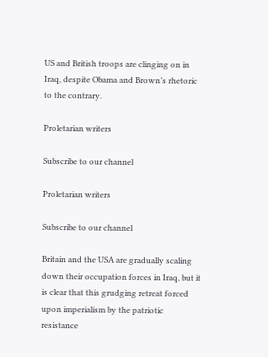US and British troops are clinging on in Iraq, despite Obama and Brown’s rhetoric to the contrary.

Proletarian writers

Subscribe to our channel

Proletarian writers

Subscribe to our channel

Britain and the USA are gradually scaling down their occupation forces in Iraq, but it is clear that this grudging retreat forced upon imperialism by the patriotic resistance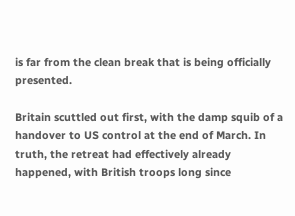is far from the clean break that is being officially presented.

Britain scuttled out first, with the damp squib of a handover to US control at the end of March. In truth, the retreat had effectively already happened, with British troops long since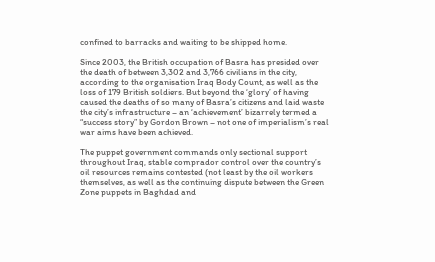confined to barracks and waiting to be shipped home.

Since 2003, the British occupation of Basra has presided over the death of between 3,302 and 3,766 civilians in the city, according to the organisation Iraq Body Count, as well as the loss of 179 British soldiers. But beyond the ‘glory’ of having caused the deaths of so many of Basra’s citizens and laid waste the city’s infrastructure – an ‘achievement’ bizarrely termed a “success story” by Gordon Brown – not one of imperialism’s real war aims have been achieved.

The puppet government commands only sectional support throughout Iraq, stable comprador control over the country’s oil resources remains contested (not least by the oil workers themselves, as well as the continuing dispute between the Green Zone puppets in Baghdad and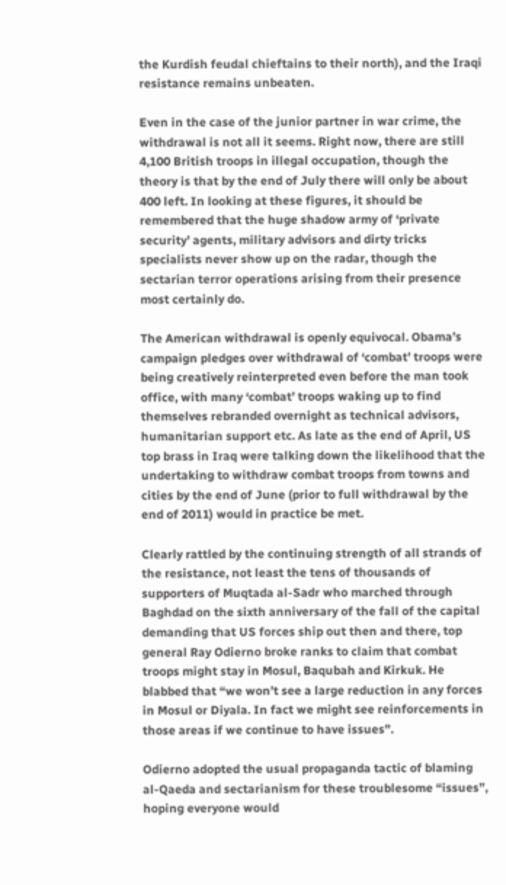the Kurdish feudal chieftains to their north), and the Iraqi resistance remains unbeaten.

Even in the case of the junior partner in war crime, the withdrawal is not all it seems. Right now, there are still 4,100 British troops in illegal occupation, though the theory is that by the end of July there will only be about 400 left. In looking at these figures, it should be remembered that the huge shadow army of ‘private security’ agents, military advisors and dirty tricks specialists never show up on the radar, though the sectarian terror operations arising from their presence most certainly do.

The American withdrawal is openly equivocal. Obama’s campaign pledges over withdrawal of ‘combat’ troops were being creatively reinterpreted even before the man took office, with many ‘combat’ troops waking up to find themselves rebranded overnight as technical advisors, humanitarian support etc. As late as the end of April, US top brass in Iraq were talking down the likelihood that the undertaking to withdraw combat troops from towns and cities by the end of June (prior to full withdrawal by the end of 2011) would in practice be met.

Clearly rattled by the continuing strength of all strands of the resistance, not least the tens of thousands of supporters of Muqtada al-Sadr who marched through Baghdad on the sixth anniversary of the fall of the capital demanding that US forces ship out then and there, top general Ray Odierno broke ranks to claim that combat troops might stay in Mosul, Baqubah and Kirkuk. He blabbed that “we won’t see a large reduction in any forces in Mosul or Diyala. In fact we might see reinforcements in those areas if we continue to have issues”.

Odierno adopted the usual propaganda tactic of blaming al-Qaeda and sectarianism for these troublesome “issues”, hoping everyone would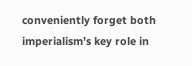conveniently forget both imperialism’s key role in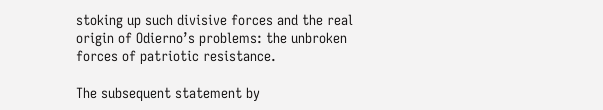stoking up such divisive forces and the real origin of Odierno’s problems: the unbroken forces of patriotic resistance.

The subsequent statement by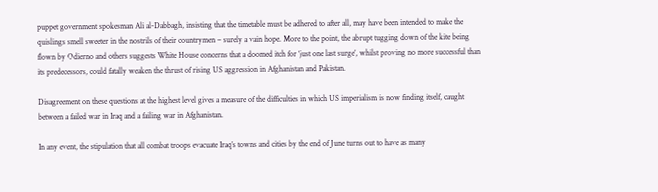puppet government spokesman Ali al-Dabbagh, insisting that the timetable must be adhered to after all, may have been intended to make the quislings smell sweeter in the nostrils of their countrymen – surely a vain hope. More to the point, the abrupt tugging down of the kite being flown by Odierno and others suggests White House concerns that a doomed itch for ‘just one last surge’, whilst proving no more successful than its predecessors, could fatally weaken the thrust of rising US aggression in Afghanistan and Pakistan.

Disagreement on these questions at the highest level gives a measure of the difficulties in which US imperialism is now finding itself, caught between a failed war in Iraq and a failing war in Afghanistan.

In any event, the stipulation that all combat troops evacuate Iraq’s towns and cities by the end of June turns out to have as many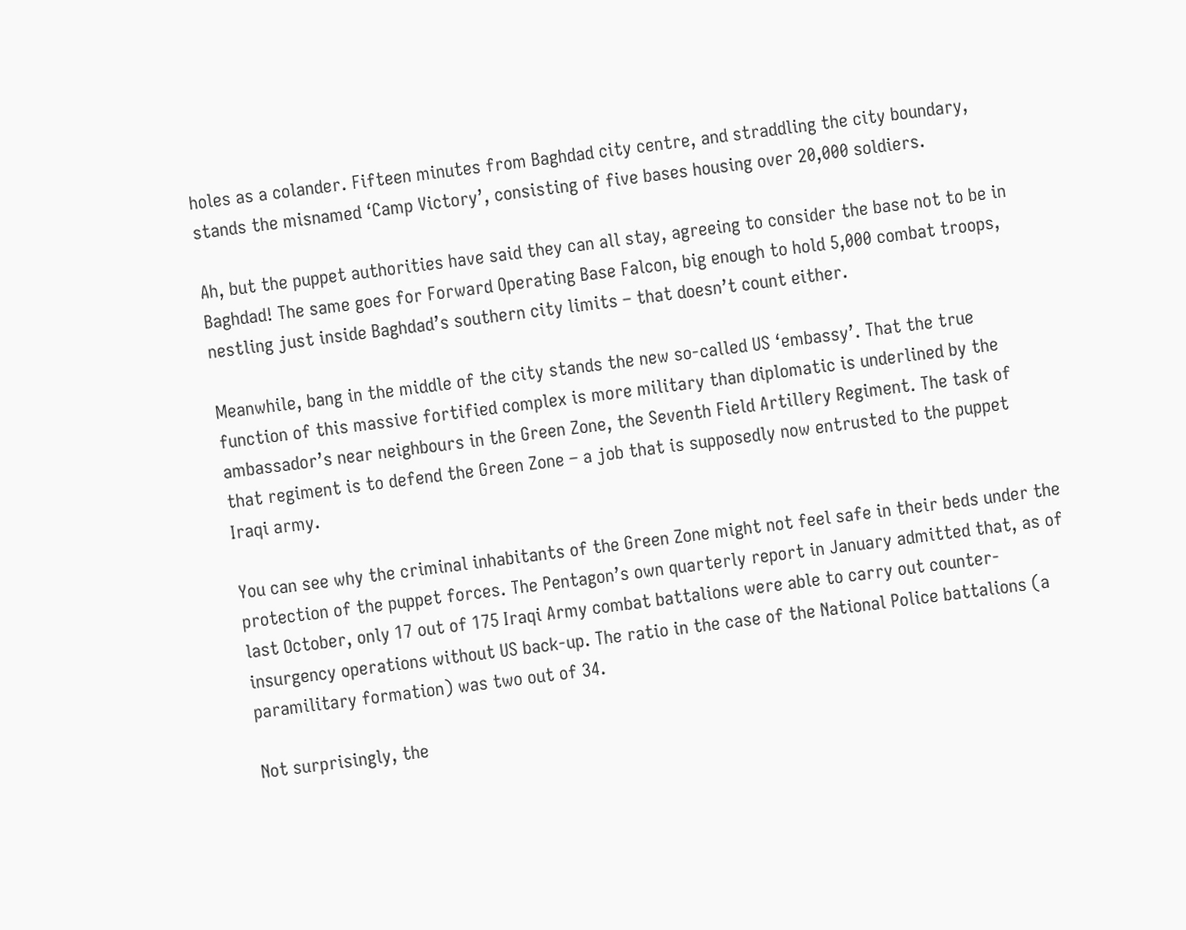holes as a colander. Fifteen minutes from Baghdad city centre, and straddling the city boundary, stands the misnamed ‘Camp Victory’, consisting of five bases housing over 20,000 soldiers.

Ah, but the puppet authorities have said they can all stay, agreeing to consider the base not to be in Baghdad! The same goes for Forward Operating Base Falcon, big enough to hold 5,000 combat troops, nestling just inside Baghdad’s southern city limits – that doesn’t count either.

Meanwhile, bang in the middle of the city stands the new so-called US ‘embassy’. That the true function of this massive fortified complex is more military than diplomatic is underlined by the ambassador’s near neighbours in the Green Zone, the Seventh Field Artillery Regiment. The task of that regiment is to defend the Green Zone – a job that is supposedly now entrusted to the puppet Iraqi army.

You can see why the criminal inhabitants of the Green Zone might not feel safe in their beds under the protection of the puppet forces. The Pentagon’s own quarterly report in January admitted that, as of last October, only 17 out of 175 Iraqi Army combat battalions were able to carry out counter-insurgency operations without US back-up. The ratio in the case of the National Police battalions (a paramilitary formation) was two out of 34.

Not surprisingly, the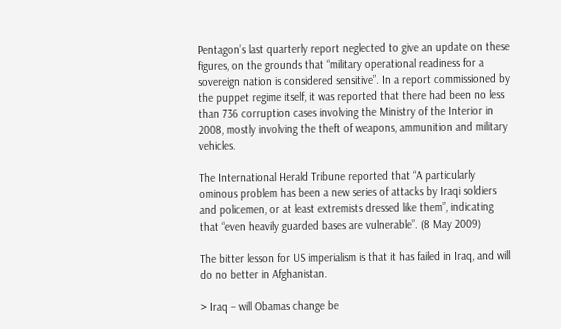Pentagon’s last quarterly report neglected to give an update on these figures, on the grounds that “military operational readiness for a sovereign nation is considered sensitive”. In a report commissioned by the puppet regime itself, it was reported that there had been no less than 736 corruption cases involving the Ministry of the Interior in 2008, mostly involving the theft of weapons, ammunition and military vehicles.

The International Herald Tribune reported that “A particularly ominous problem has been a new series of attacks by Iraqi soldiers and policemen, or at least extremists dressed like them”, indicating that “even heavily guarded bases are vulnerable”. (8 May 2009)

The bitter lesson for US imperialism is that it has failed in Iraq, and will do no better in Afghanistan.

> Iraq – will Obamas change be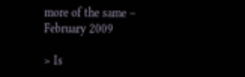more of the same – February 2009

> Is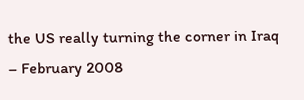the US really turning the corner in Iraq – February 2008